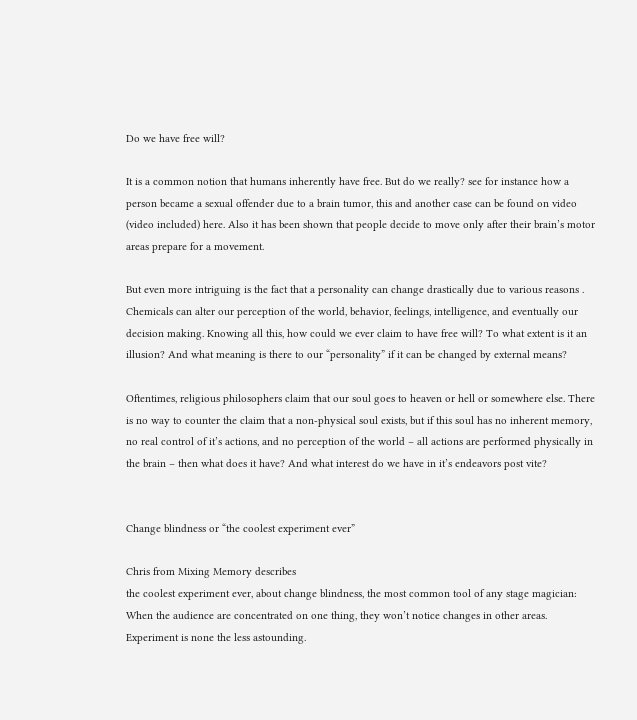Do we have free will?

It is a common notion that humans inherently have free. But do we really? see for instance how a person became a sexual offender due to a brain tumor, this and another case can be found on video (video included) here. Also it has been shown that people decide to move only after their brain’s motor areas prepare for a movement.

But even more intriguing is the fact that a personality can change drastically due to various reasons . Chemicals can alter our perception of the world, behavior, feelings, intelligence, and eventually our decision making. Knowing all this, how could we ever claim to have free will? To what extent is it an illusion? And what meaning is there to our “personality” if it can be changed by external means?

Oftentimes, religious philosophers claim that our soul goes to heaven or hell or somewhere else. There is no way to counter the claim that a non-physical soul exists, but if this soul has no inherent memory, no real control of it’s actions, and no perception of the world – all actions are performed physically in the brain – then what does it have? And what interest do we have in it’s endeavors post vite?


Change blindness or “the coolest experiment ever”

Chris from Mixing Memory describes
the coolest experiment ever, about change blindness, the most common tool of any stage magician: When the audience are concentrated on one thing, they won’t notice changes in other areas. Experiment is none the less astounding.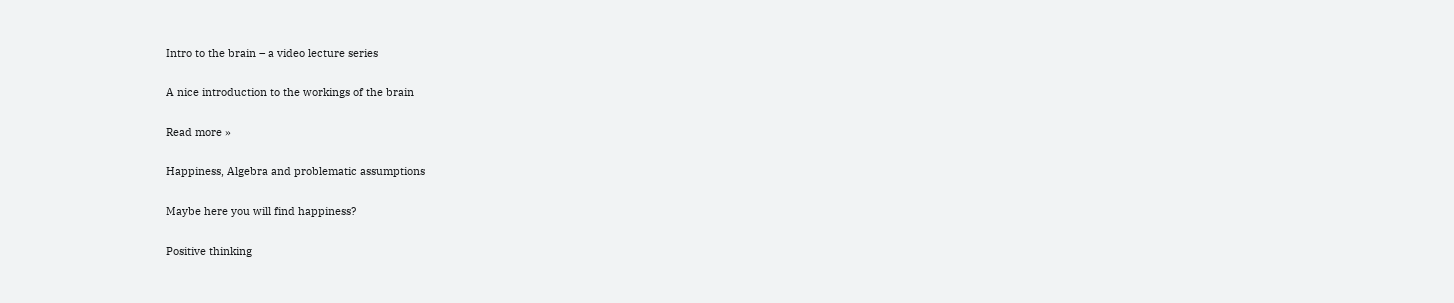Intro to the brain – a video lecture series

A nice introduction to the workings of the brain

Read more »

Happiness, Algebra and problematic assumptions

Maybe here you will find happiness?

Positive thinking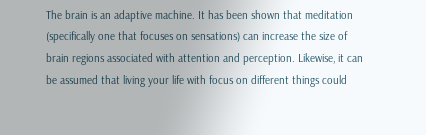The brain is an adaptive machine. It has been shown that meditation (specifically one that focuses on sensations) can increase the size of brain regions associated with attention and perception. Likewise, it can be assumed that living your life with focus on different things could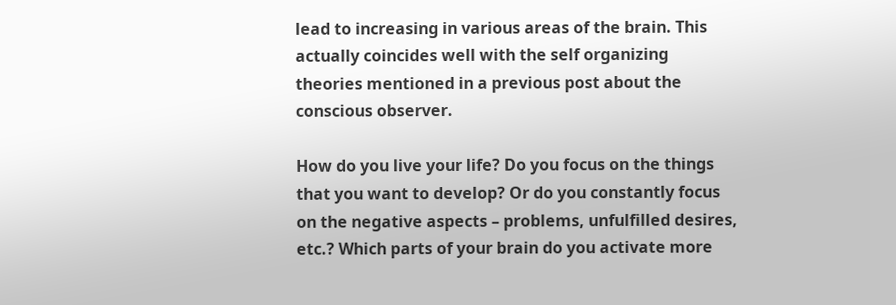lead to increasing in various areas of the brain. This actually coincides well with the self organizing theories mentioned in a previous post about the conscious observer.

How do you live your life? Do you focus on the things that you want to develop? Or do you constantly focus on the negative aspects – problems, unfulfilled desires, etc.? Which parts of your brain do you activate more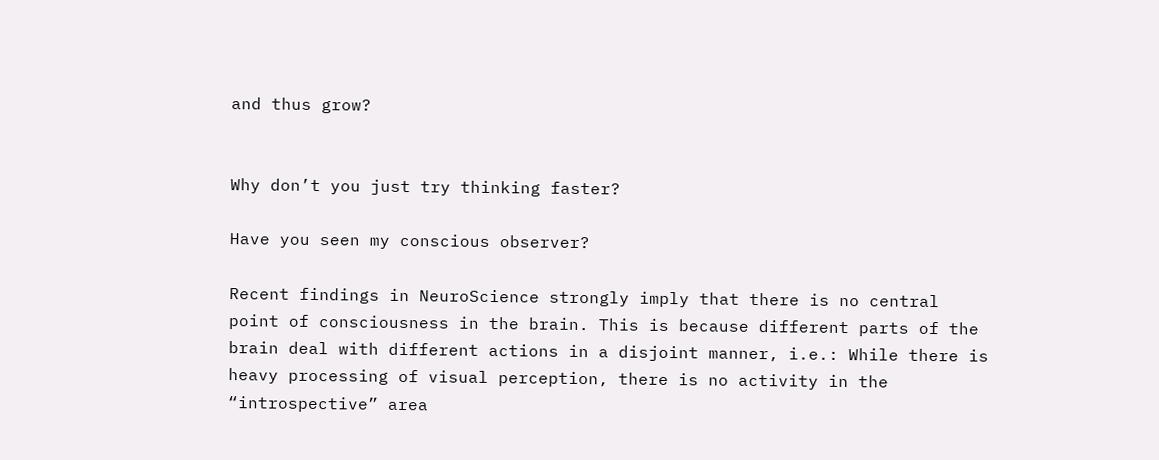and thus grow?


Why don’t you just try thinking faster?

Have you seen my conscious observer?

Recent findings in NeuroScience strongly imply that there is no central point of consciousness in the brain. This is because different parts of the brain deal with different actions in a disjoint manner, i.e.: While there is heavy processing of visual perception, there is no activity in the “introspective” area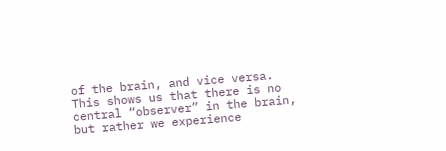of the brain, and vice versa. This shows us that there is no central “observer” in the brain, but rather we experience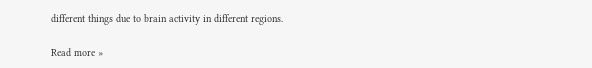different things due to brain activity in different regions.

Read more »